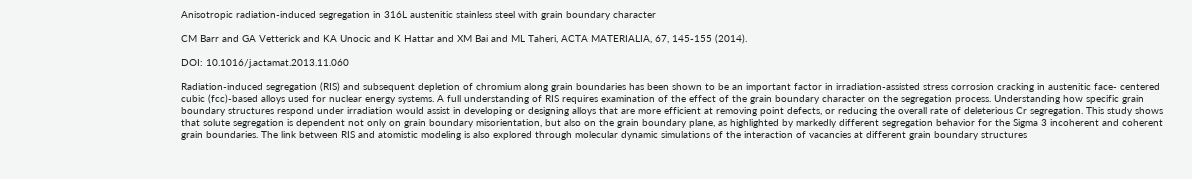Anisotropic radiation-induced segregation in 316L austenitic stainless steel with grain boundary character

CM Barr and GA Vetterick and KA Unocic and K Hattar and XM Bai and ML Taheri, ACTA MATERIALIA, 67, 145-155 (2014).

DOI: 10.1016/j.actamat.2013.11.060

Radiation-induced segregation (RIS) and subsequent depletion of chromium along grain boundaries has been shown to be an important factor in irradiation-assisted stress corrosion cracking in austenitic face- centered cubic (fcc)-based alloys used for nuclear energy systems. A full understanding of RIS requires examination of the effect of the grain boundary character on the segregation process. Understanding how specific grain boundary structures respond under irradiation would assist in developing or designing alloys that are more efficient at removing point defects, or reducing the overall rate of deleterious Cr segregation. This study shows that solute segregation is dependent not only on grain boundary misorientation, but also on the grain boundary plane, as highlighted by markedly different segregation behavior for the Sigma 3 incoherent and coherent grain boundaries. The link between RIS and atomistic modeling is also explored through molecular dynamic simulations of the interaction of vacancies at different grain boundary structures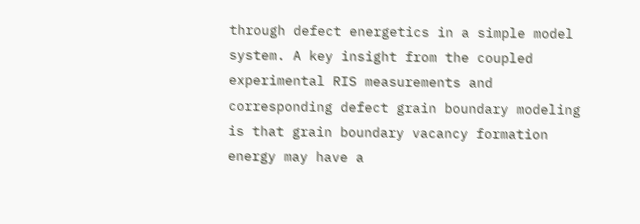through defect energetics in a simple model system. A key insight from the coupled experimental RIS measurements and corresponding defect grain boundary modeling is that grain boundary vacancy formation energy may have a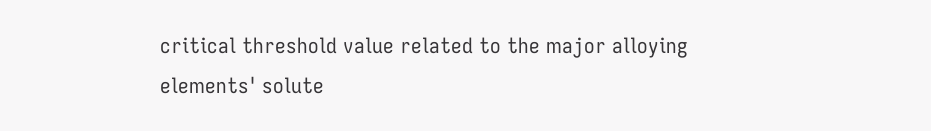critical threshold value related to the major alloying elements' solute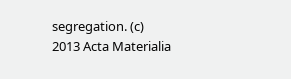segregation. (c) 2013 Acta Materialia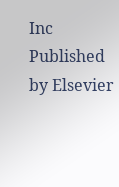Inc Published by Elsevier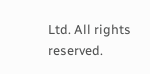Ltd. All rights reserved.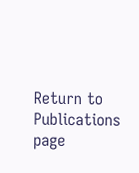Return to Publications page